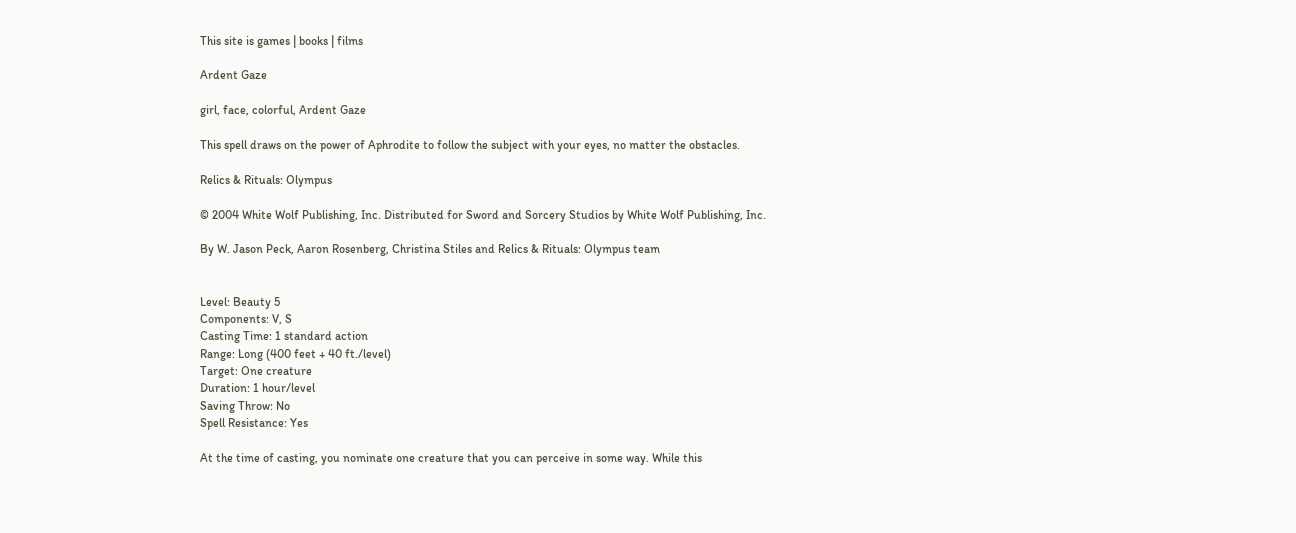This site is games | books | films

Ardent Gaze

girl, face, colorful, Ardent Gaze

This spell draws on the power of Aphrodite to follow the subject with your eyes, no matter the obstacles.

Relics & Rituals: Olympus

© 2004 White Wolf Publishing, Inc. Distributed for Sword and Sorcery Studios by White Wolf Publishing, Inc.

By W. Jason Peck, Aaron Rosenberg, Christina Stiles and Relics & Rituals: Olympus team


Level: Beauty 5
Components: V, S
Casting Time: 1 standard action
Range: Long (400 feet + 40 ft./level)
Target: One creature
Duration: 1 hour/level
Saving Throw: No
Spell Resistance: Yes

At the time of casting, you nominate one creature that you can perceive in some way. While this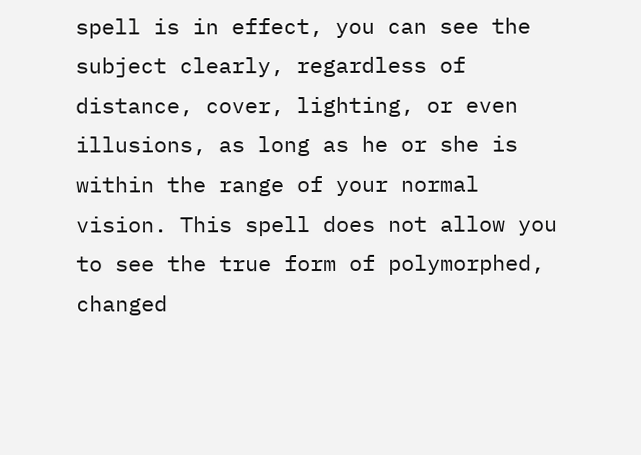spell is in effect, you can see the subject clearly, regardless of distance, cover, lighting, or even illusions, as long as he or she is within the range of your normal vision. This spell does not allow you to see the true form of polymorphed, changed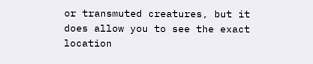or transmuted creatures, but it does allow you to see the exact location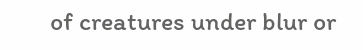of creatures under blur or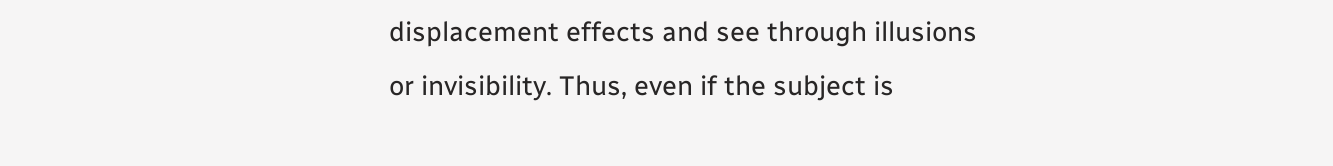displacement effects and see through illusions or invisibility. Thus, even if the subject is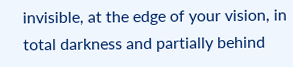invisible, at the edge of your vision, in total darkness and partially behind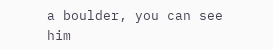a boulder, you can see him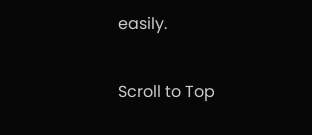easily.

Scroll to Top